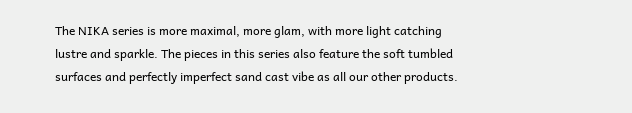The NIKA series is more maximal, more glam, with more light catching lustre and sparkle. The pieces in this series also feature the soft tumbled surfaces and perfectly imperfect sand cast vibe as all our other products.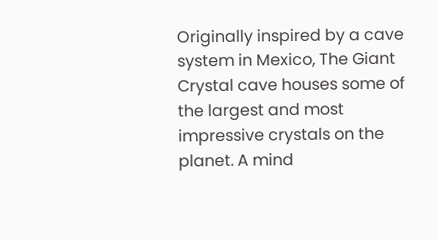Originally inspired by a cave system in Mexico, The Giant Crystal cave houses some of the largest and most impressive crystals on the planet. A mind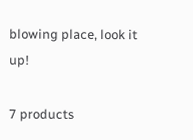blowing place, look it up!

7 products